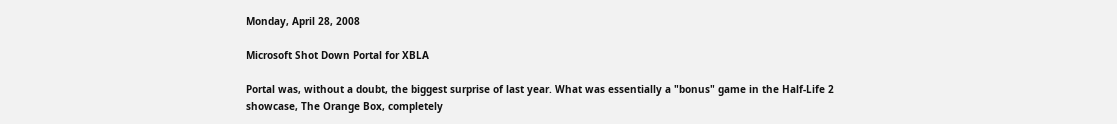Monday, April 28, 2008

Microsoft Shot Down Portal for XBLA

Portal was, without a doubt, the biggest surprise of last year. What was essentially a "bonus" game in the Half-Life 2 showcase, The Orange Box, completely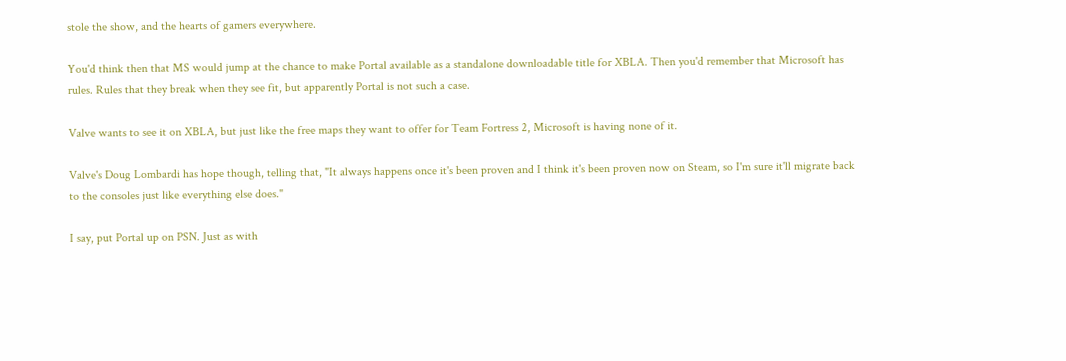stole the show, and the hearts of gamers everywhere.

You'd think then that MS would jump at the chance to make Portal available as a standalone downloadable title for XBLA. Then you'd remember that Microsoft has rules. Rules that they break when they see fit, but apparently Portal is not such a case.

Valve wants to see it on XBLA, but just like the free maps they want to offer for Team Fortress 2, Microsoft is having none of it.

Valve's Doug Lombardi has hope though, telling that, "It always happens once it's been proven and I think it's been proven now on Steam, so I'm sure it'll migrate back to the consoles just like everything else does."

I say, put Portal up on PSN. Just as with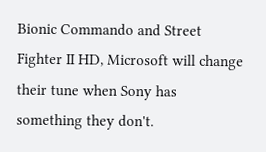Bionic Commando and Street Fighter II HD, Microsoft will change their tune when Sony has something they don't.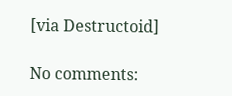[via Destructoid]

No comments: